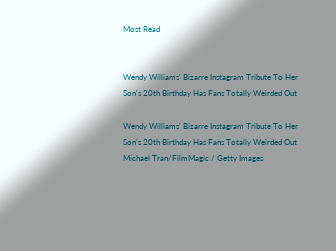Most Read


Wendy Williams' Bizarre Instagram Tribute To Her Son's 20th Birthday Has Fans Totally Weirded Out

Wendy Williams' Bizarre Instagram Tribute To Her Son's 20th Birthday Has Fans Totally Weirded Out
Michael Tran/FilmMagic / Getty Images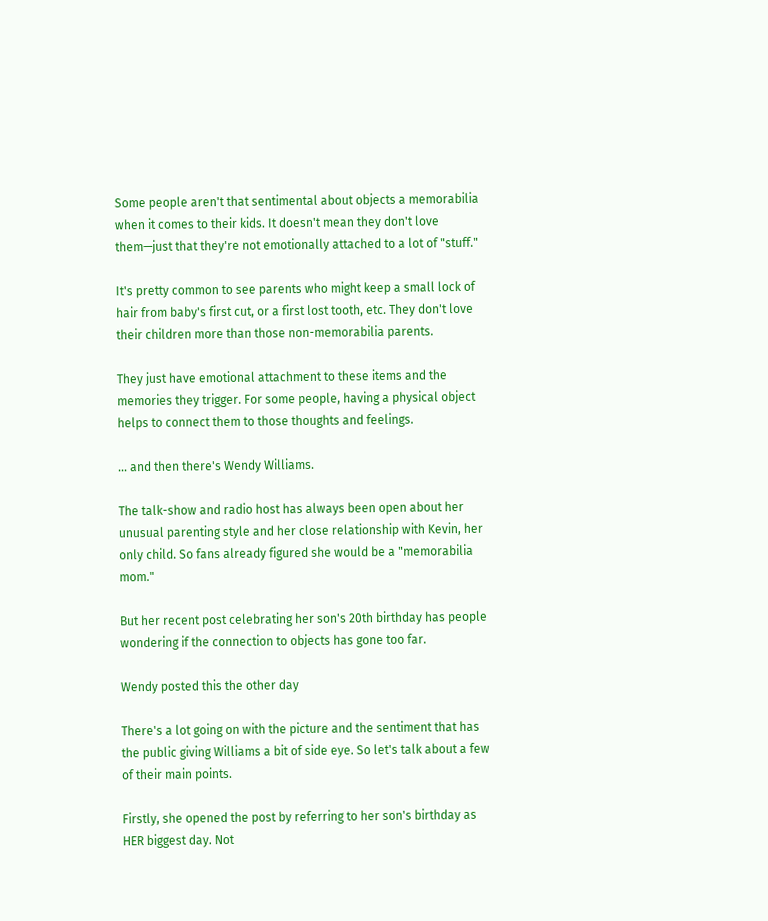Some people aren't that sentimental about objects a memorabilia when it comes to their kids. It doesn't mean they don't love them—just that they're not emotionally attached to a lot of "stuff."

It's pretty common to see parents who might keep a small lock of hair from baby's first cut, or a first lost tooth, etc. They don't love their children more than those non-memorabilia parents.

They just have emotional attachment to these items and the memories they trigger. For some people, having a physical object helps to connect them to those thoughts and feelings.

... and then there's Wendy Williams.

The talk-show and radio host has always been open about her unusual parenting style and her close relationship with Kevin, her only child. So fans already figured she would be a "memorabilia mom."

But her recent post celebrating her son's 20th birthday has people wondering if the connection to objects has gone too far.

Wendy posted this the other day

There's a lot going on with the picture and the sentiment that has the public giving Williams a bit of side eye. So let's talk about a few of their main points.

Firstly, she opened the post by referring to her son's birthday as HER biggest day. Not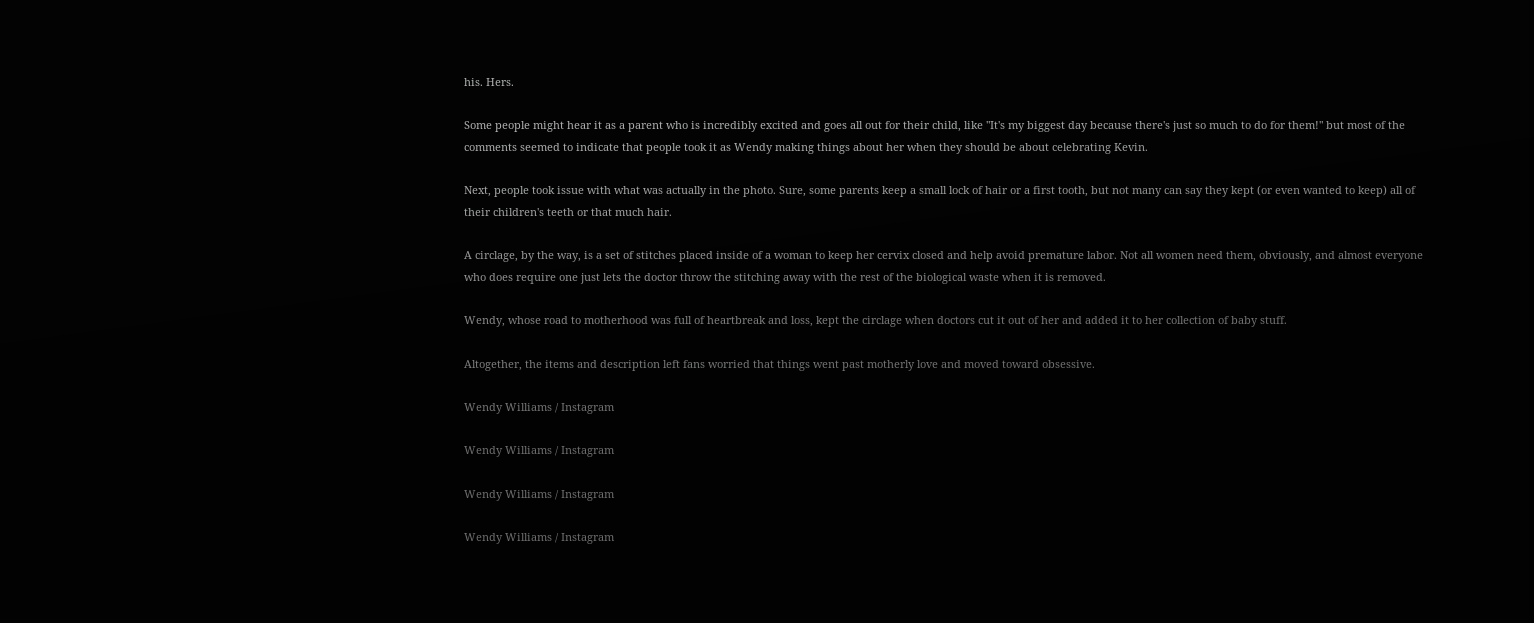his. Hers.

Some people might hear it as a parent who is incredibly excited and goes all out for their child, like "It's my biggest day because there's just so much to do for them!" but most of the comments seemed to indicate that people took it as Wendy making things about her when they should be about celebrating Kevin.

Next, people took issue with what was actually in the photo. Sure, some parents keep a small lock of hair or a first tooth, but not many can say they kept (or even wanted to keep) all of their children's teeth or that much hair.

A circlage, by the way, is a set of stitches placed inside of a woman to keep her cervix closed and help avoid premature labor. Not all women need them, obviously, and almost everyone who does require one just lets the doctor throw the stitching away with the rest of the biological waste when it is removed.

Wendy, whose road to motherhood was full of heartbreak and loss, kept the circlage when doctors cut it out of her and added it to her collection of baby stuff.

Altogether, the items and description left fans worried that things went past motherly love and moved toward obsessive.

Wendy Williams / Instagram

Wendy Williams / Instagram

Wendy Williams / Instagram

Wendy Williams / Instagram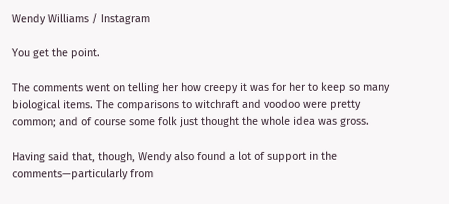Wendy Williams / Instagram

You get the point.

The comments went on telling her how creepy it was for her to keep so many biological items. The comparisons to witchraft and voodoo were pretty common; and of course some folk just thought the whole idea was gross.

Having said that, though, Wendy also found a lot of support in the comments—particularly from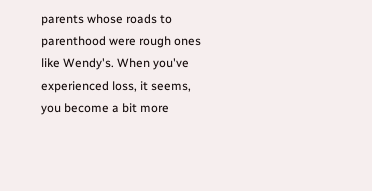parents whose roads to parenthood were rough ones like Wendy's. When you've experienced loss, it seems, you become a bit more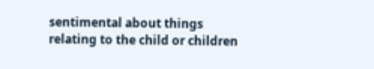sentimental about things relating to the child or children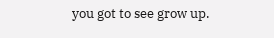you got to see grow up.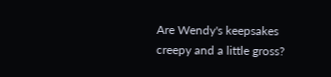Are Wendy's keepsakes creepy and a little gross?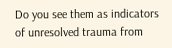Do you see them as indicators of unresolved trauma from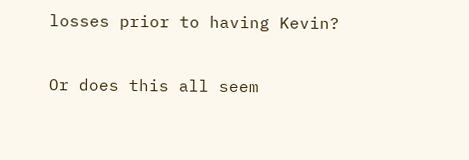losses prior to having Kevin?

Or does this all seem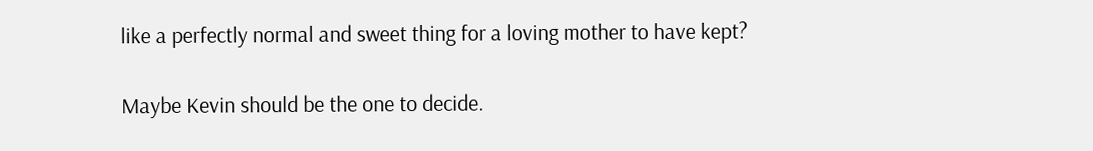like a perfectly normal and sweet thing for a loving mother to have kept?

Maybe Kevin should be the one to decide.